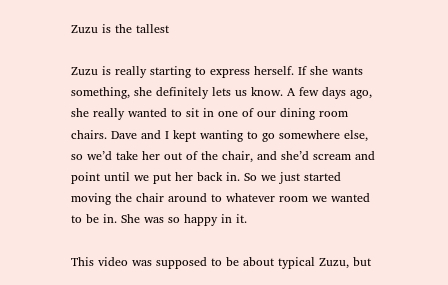Zuzu is the tallest

Zuzu is really starting to express herself. If she wants something, she definitely lets us know. A few days ago, she really wanted to sit in one of our dining room chairs. Dave and I kept wanting to go somewhere else, so we’d take her out of the chair, and she’d scream and point until we put her back in. So we just started moving the chair around to whatever room we wanted to be in. She was so happy in it.

This video was supposed to be about typical Zuzu, but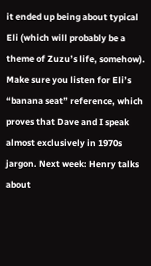it ended up being about typical Eli (which will probably be a theme of Zuzu’s life, somehow). Make sure you listen for Eli’s “banana seat” reference, which proves that Dave and I speak almost exclusively in 1970s jargon. Next week: Henry talks about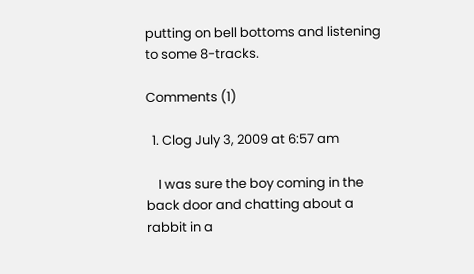putting on bell bottoms and listening to some 8-tracks.

Comments (1)

  1. Clog July 3, 2009 at 6:57 am

    I was sure the boy coming in the back door and chatting about a rabbit in a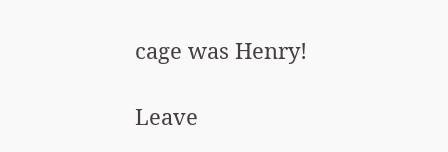cage was Henry!

Leave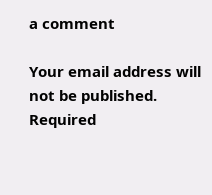a comment

Your email address will not be published. Required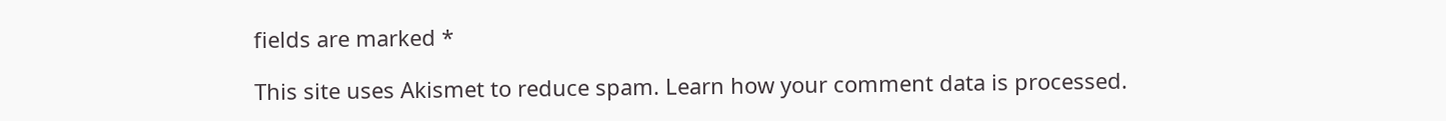fields are marked *

This site uses Akismet to reduce spam. Learn how your comment data is processed.